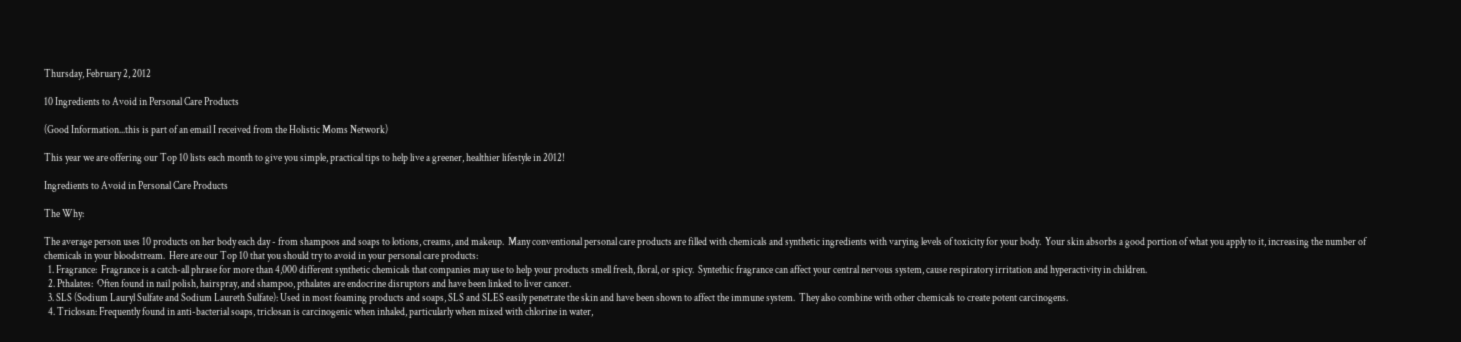Thursday, February 2, 2012

10 Ingredients to Avoid in Personal Care Products

(Good Information...this is part of an email I received from the Holistic Moms Network)

This year we are offering our Top 10 lists each month to give you simple, practical tips to help live a greener, healthier lifestyle in 2012!

Ingredients to Avoid in Personal Care Products

The Why:

The average person uses 10 products on her body each day - from shampoos and soaps to lotions, creams, and makeup.  Many conventional personal care products are filled with chemicals and synthetic ingredients with varying levels of toxicity for your body.  Your skin absorbs a good portion of what you apply to it, increasing the number of chemicals in your bloodstream.  Here are our Top 10 that you should try to avoid in your personal care products:
  1. Fragrance:  Fragrance is a catch-all phrase for more than 4,000 different synthetic chemicals that companies may use to help your products smell fresh, floral, or spicy.  Syntethic fragrance can affect your central nervous system, cause respiratory irritation and hyperactivity in children.
  2. Pthalates:  Often found in nail polish, hairspray, and shampoo, pthalates are endocrine disruptors and have been linked to liver cancer.
  3. SLS (Sodium Lauryl Sulfate and Sodium Laureth Sulfate): Used in most foaming products and soaps, SLS and SLES easily penetrate the skin and have been shown to affect the immune system.  They also combine with other chemicals to create potent carcinogens.
  4. Triclosan: Frequently found in anti-bacterial soaps, triclosan is carcinogenic when inhaled, particularly when mixed with chlorine in water,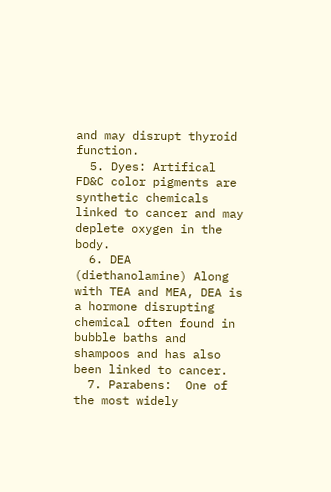and may disrupt thyroid function.
  5. Dyes: Artifical FD&C color pigments are synthetic chemicals linked to cancer and may deplete oxygen in the body.
  6. DEA (diethanolamine) Along with TEA and MEA, DEA is a hormone disrupting chemical often found in bubble baths and shampoos and has also been linked to cancer.
  7. Parabens:  One of the most widely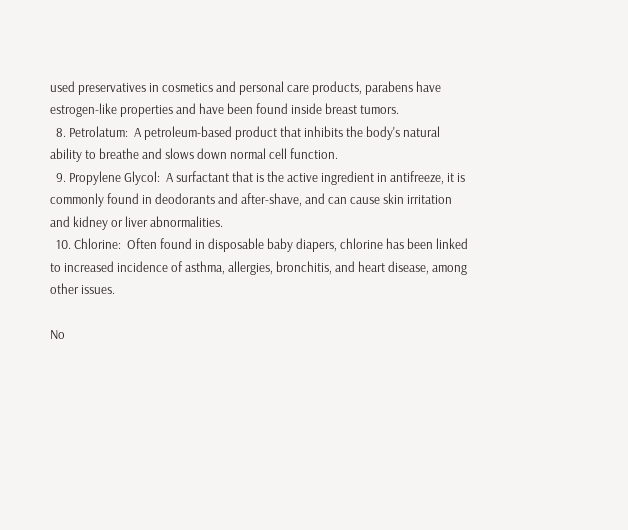used preservatives in cosmetics and personal care products, parabens have estrogen-like properties and have been found inside breast tumors.
  8. Petrolatum:  A petroleum-based product that inhibits the body's natural ability to breathe and slows down normal cell function.
  9. Propylene Glycol:  A surfactant that is the active ingredient in antifreeze, it is commonly found in deodorants and after-shave, and can cause skin irritation and kidney or liver abnormalities.
  10. Chlorine:  Often found in disposable baby diapers, chlorine has been linked to increased incidence of asthma, allergies, bronchitis, and heart disease, among other issues.

No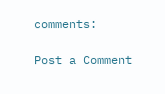comments:

Post a Comment